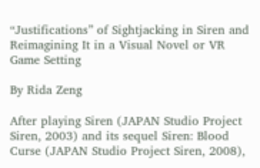“Justifications” of Sightjacking in Siren and Reimagining It in a Visual Novel or VR Game Setting

By Rida Zeng

After playing Siren (JAPAN Studio Project Siren, 2003) and its sequel Siren: Blood Curse (JAPAN Studio Project Siren, 2008),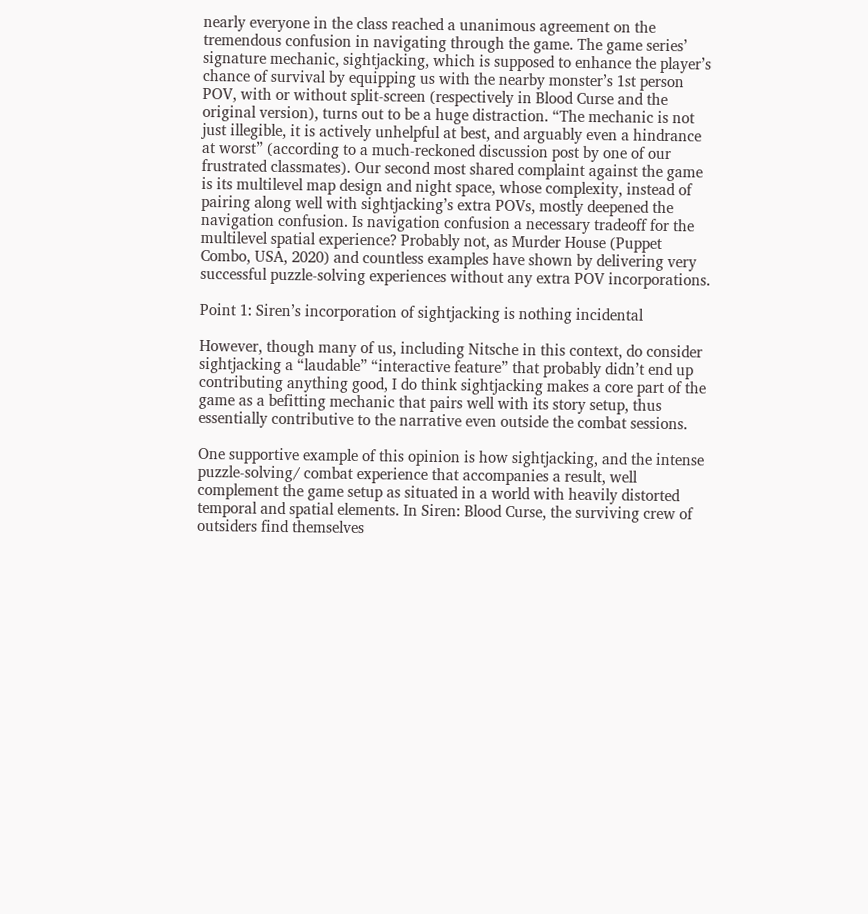nearly everyone in the class reached a unanimous agreement on the tremendous confusion in navigating through the game. The game series’ signature mechanic, sightjacking, which is supposed to enhance the player’s chance of survival by equipping us with the nearby monster’s 1st person POV, with or without split-screen (respectively in Blood Curse and the original version), turns out to be a huge distraction. “The mechanic is not just illegible, it is actively unhelpful at best, and arguably even a hindrance at worst” (according to a much-reckoned discussion post by one of our frustrated classmates). Our second most shared complaint against the game is its multilevel map design and night space, whose complexity, instead of pairing along well with sightjacking’s extra POVs, mostly deepened the navigation confusion. Is navigation confusion a necessary tradeoff for the multilevel spatial experience? Probably not, as Murder House (Puppet Combo, USA, 2020) and countless examples have shown by delivering very successful puzzle-solving experiences without any extra POV incorporations.

Point 1: Siren’s incorporation of sightjacking is nothing incidental

However, though many of us, including Nitsche in this context, do consider sightjacking a “laudable” “interactive feature” that probably didn’t end up contributing anything good, I do think sightjacking makes a core part of the game as a befitting mechanic that pairs well with its story setup, thus essentially contributive to the narrative even outside the combat sessions.

One supportive example of this opinion is how sightjacking, and the intense puzzle-solving/ combat experience that accompanies a result, well complement the game setup as situated in a world with heavily distorted temporal and spatial elements. In Siren: Blood Curse, the surviving crew of outsiders find themselves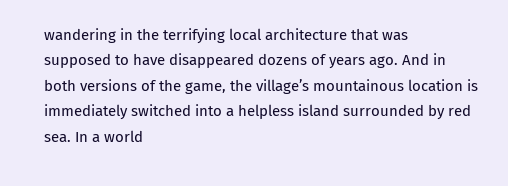wandering in the terrifying local architecture that was supposed to have disappeared dozens of years ago. And in both versions of the game, the village’s mountainous location is immediately switched into a helpless island surrounded by red sea. In a world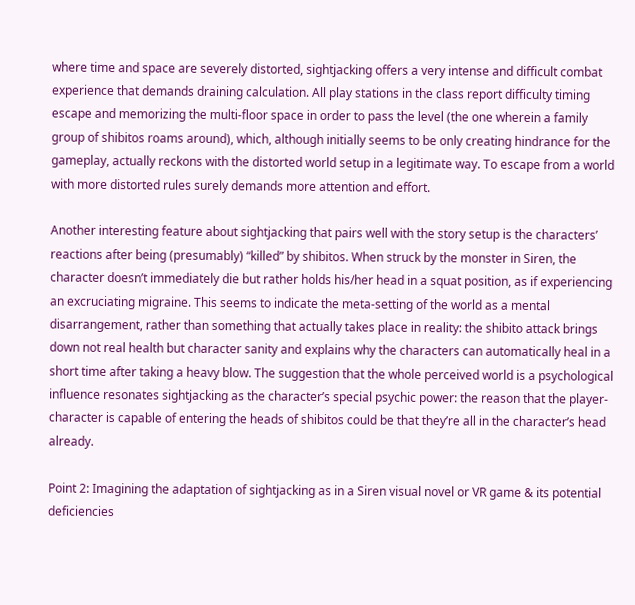where time and space are severely distorted, sightjacking offers a very intense and difficult combat experience that demands draining calculation. All play stations in the class report difficulty timing escape and memorizing the multi-floor space in order to pass the level (the one wherein a family group of shibitos roams around), which, although initially seems to be only creating hindrance for the gameplay, actually reckons with the distorted world setup in a legitimate way. To escape from a world with more distorted rules surely demands more attention and effort.

Another interesting feature about sightjacking that pairs well with the story setup is the characters’ reactions after being (presumably) “killed” by shibitos. When struck by the monster in Siren, the character doesn’t immediately die but rather holds his/her head in a squat position, as if experiencing an excruciating migraine. This seems to indicate the meta-setting of the world as a mental disarrangement, rather than something that actually takes place in reality: the shibito attack brings down not real health but character sanity and explains why the characters can automatically heal in a short time after taking a heavy blow. The suggestion that the whole perceived world is a psychological influence resonates sightjacking as the character’s special psychic power: the reason that the player-character is capable of entering the heads of shibitos could be that they’re all in the character’s head already.

Point 2: Imagining the adaptation of sightjacking as in a Siren visual novel or VR game & its potential deficiencies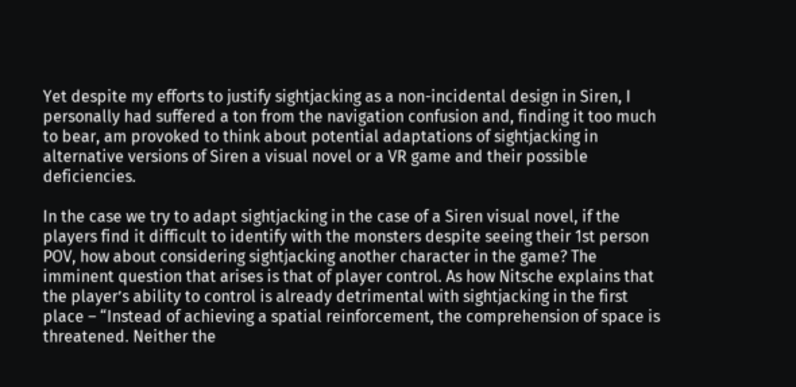Yet despite my efforts to justify sightjacking as a non-incidental design in Siren, I personally had suffered a ton from the navigation confusion and, finding it too much to bear, am provoked to think about potential adaptations of sightjacking in alternative versions of Siren a visual novel or a VR game and their possible deficiencies.

In the case we try to adapt sightjacking in the case of a Siren visual novel, if the players find it difficult to identify with the monsters despite seeing their 1st person POV, how about considering sightjacking another character in the game? The imminent question that arises is that of player control. As how Nitsche explains that the player’s ability to control is already detrimental with sightjacking in the first place – “Instead of achieving a spatial reinforcement, the comprehension of space is threatened. Neither the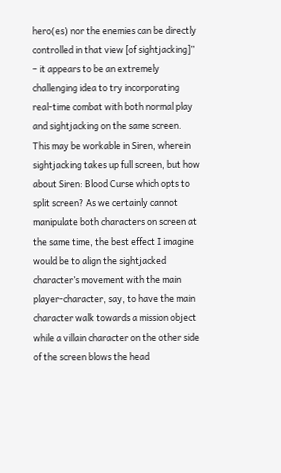hero(es) nor the enemies can be directly controlled in that view [of sightjacking]” – it appears to be an extremely challenging idea to try incorporating real-time combat with both normal play and sightjacking on the same screen. This may be workable in Siren, wherein sightjacking takes up full screen, but how about Siren: Blood Curse which opts to split screen? As we certainly cannot manipulate both characters on screen at the same time, the best effect I imagine would be to align the sightjacked character’s movement with the main player-character, say, to have the main character walk towards a mission object while a villain character on the other side of the screen blows the head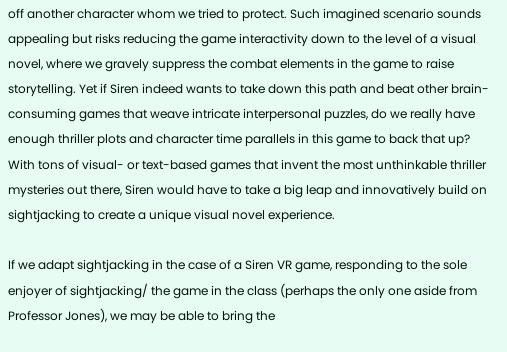off another character whom we tried to protect. Such imagined scenario sounds appealing but risks reducing the game interactivity down to the level of a visual novel, where we gravely suppress the combat elements in the game to raise storytelling. Yet if Siren indeed wants to take down this path and beat other brain-consuming games that weave intricate interpersonal puzzles, do we really have enough thriller plots and character time parallels in this game to back that up? With tons of visual- or text-based games that invent the most unthinkable thriller mysteries out there, Siren would have to take a big leap and innovatively build on sightjacking to create a unique visual novel experience.

If we adapt sightjacking in the case of a Siren VR game, responding to the sole enjoyer of sightjacking/ the game in the class (perhaps the only one aside from Professor Jones), we may be able to bring the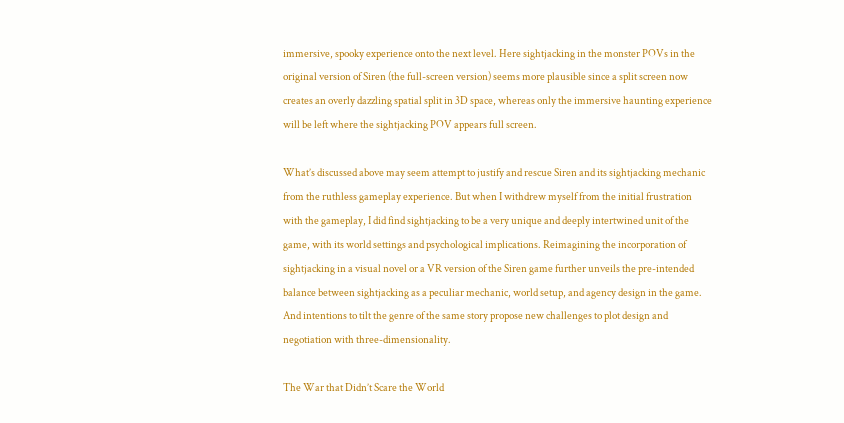immersive, spooky experience onto the next level. Here sightjacking in the monster POVs in the original version of Siren (the full-screen version) seems more plausible since a split screen now creates an overly dazzling spatial split in 3D space, whereas only the immersive haunting experience will be left where the sightjacking POV appears full screen.

What’s discussed above may seem attempt to justify and rescue Siren and its sightjacking mechanic from the ruthless gameplay experience. But when I withdrew myself from the initial frustration with the gameplay, I did find sightjacking to be a very unique and deeply intertwined unit of the game, with its world settings and psychological implications. Reimagining the incorporation of sightjacking in a visual novel or a VR version of the Siren game further unveils the pre-intended balance between sightjacking as a peculiar mechanic, world setup, and agency design in the game. And intentions to tilt the genre of the same story propose new challenges to plot design and negotiation with three-dimensionality.

The War that Didn’t Scare the World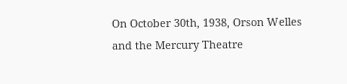On October 30th, 1938, Orson Welles and the Mercury Theatre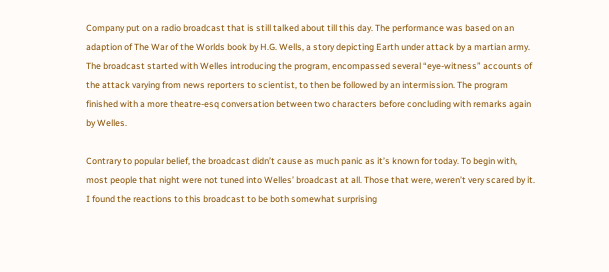Company put on a radio broadcast that is still talked about till this day. The performance was based on an adaption of The War of the Worlds book by H.G. Wells, a story depicting Earth under attack by a martian army. The broadcast started with Welles introducing the program, encompassed several “eye-witness” accounts of the attack varying from news reporters to scientist, to then be followed by an intermission. The program finished with a more theatre-esq conversation between two characters before concluding with remarks again by Welles.

Contrary to popular belief, the broadcast didn’t cause as much panic as it’s known for today. To begin with, most people that night were not tuned into Welles’ broadcast at all. Those that were, weren’t very scared by it. I found the reactions to this broadcast to be both somewhat surprising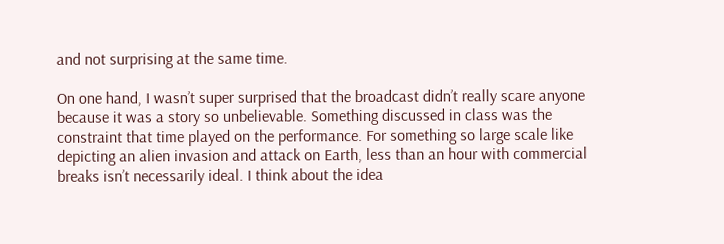and not surprising at the same time.

On one hand, I wasn’t super surprised that the broadcast didn’t really scare anyone because it was a story so unbelievable. Something discussed in class was the constraint that time played on the performance. For something so large scale like depicting an alien invasion and attack on Earth, less than an hour with commercial breaks isn’t necessarily ideal. I think about the idea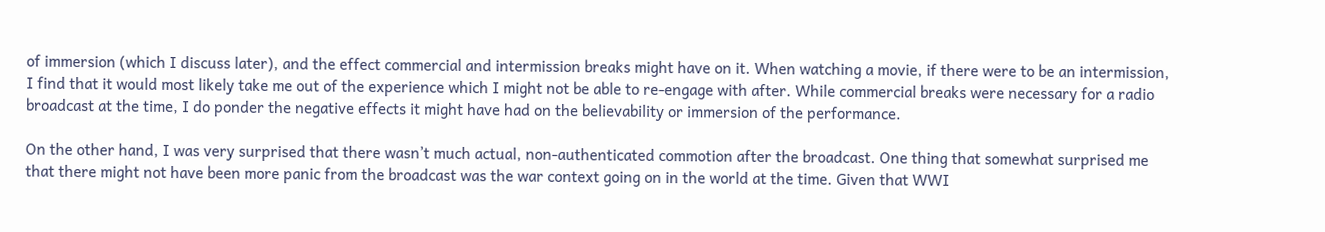of immersion (which I discuss later), and the effect commercial and intermission breaks might have on it. When watching a movie, if there were to be an intermission, I find that it would most likely take me out of the experience which I might not be able to re-engage with after. While commercial breaks were necessary for a radio broadcast at the time, I do ponder the negative effects it might have had on the believability or immersion of the performance.

On the other hand, I was very surprised that there wasn’t much actual, non-authenticated commotion after the broadcast. One thing that somewhat surprised me that there might not have been more panic from the broadcast was the war context going on in the world at the time. Given that WWI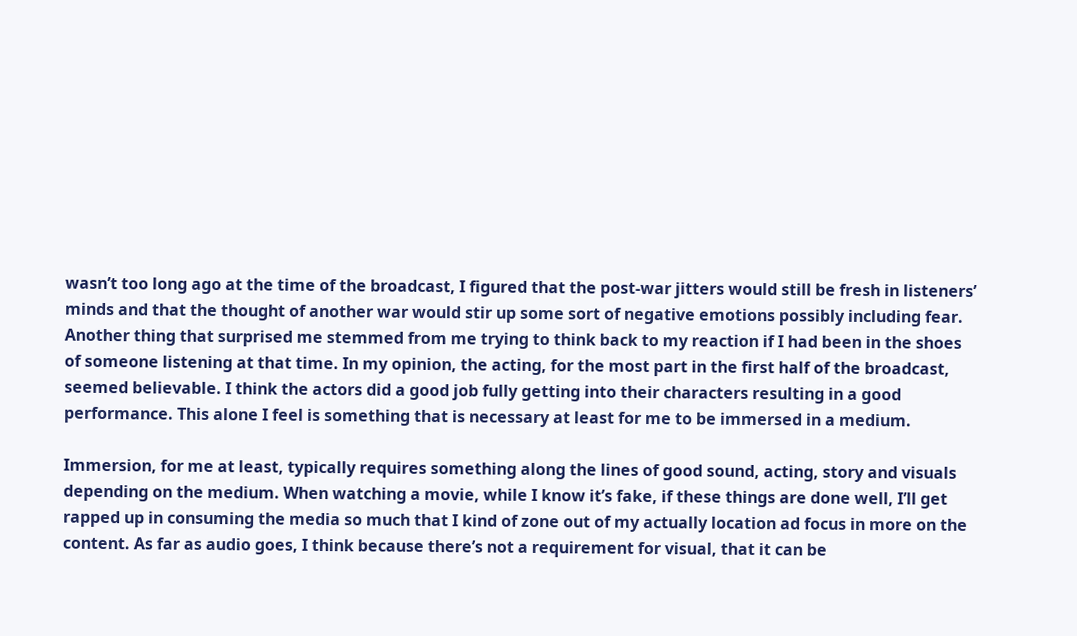wasn’t too long ago at the time of the broadcast, I figured that the post-war jitters would still be fresh in listeners’ minds and that the thought of another war would stir up some sort of negative emotions possibly including fear. Another thing that surprised me stemmed from me trying to think back to my reaction if I had been in the shoes of someone listening at that time. In my opinion, the acting, for the most part in the first half of the broadcast, seemed believable. I think the actors did a good job fully getting into their characters resulting in a good performance. This alone I feel is something that is necessary at least for me to be immersed in a medium.

Immersion, for me at least, typically requires something along the lines of good sound, acting, story and visuals depending on the medium. When watching a movie, while I know it’s fake, if these things are done well, I’ll get rapped up in consuming the media so much that I kind of zone out of my actually location ad focus in more on the content. As far as audio goes, I think because there’s not a requirement for visual, that it can be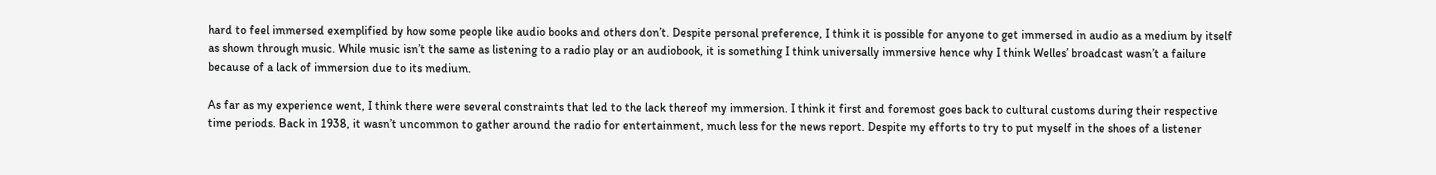hard to feel immersed exemplified by how some people like audio books and others don’t. Despite personal preference, I think it is possible for anyone to get immersed in audio as a medium by itself as shown through music. While music isn’t the same as listening to a radio play or an audiobook, it is something I think universally immersive hence why I think Welles’ broadcast wasn’t a failure because of a lack of immersion due to its medium.

As far as my experience went, I think there were several constraints that led to the lack thereof my immersion. I think it first and foremost goes back to cultural customs during their respective time periods. Back in 1938, it wasn’t uncommon to gather around the radio for entertainment, much less for the news report. Despite my efforts to try to put myself in the shoes of a listener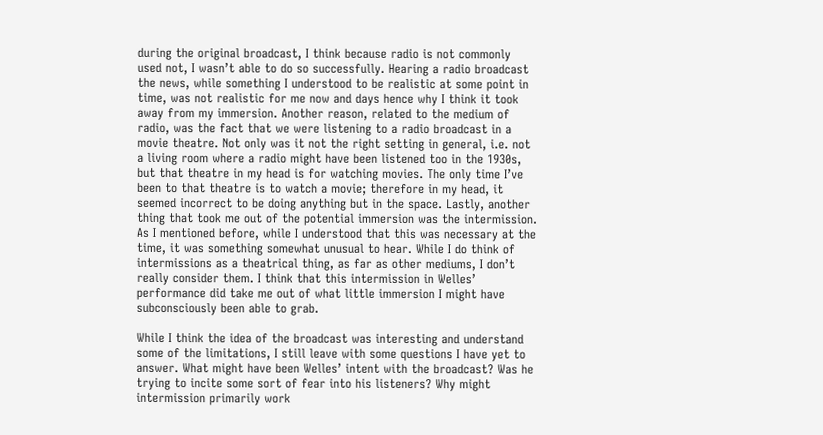during the original broadcast, I think because radio is not commonly used not, I wasn’t able to do so successfully. Hearing a radio broadcast the news, while something I understood to be realistic at some point in time, was not realistic for me now and days hence why I think it took away from my immersion. Another reason, related to the medium of radio, was the fact that we were listening to a radio broadcast in a movie theatre. Not only was it not the right setting in general, i.e. not a living room where a radio might have been listened too in the 1930s, but that theatre in my head is for watching movies. The only time I’ve been to that theatre is to watch a movie; therefore in my head, it seemed incorrect to be doing anything but in the space. Lastly, another thing that took me out of the potential immersion was the intermission. As I mentioned before, while I understood that this was necessary at the time, it was something somewhat unusual to hear. While I do think of intermissions as a theatrical thing, as far as other mediums, I don’t really consider them. I think that this intermission in Welles’ performance did take me out of what little immersion I might have subconsciously been able to grab.

While I think the idea of the broadcast was interesting and understand some of the limitations, I still leave with some questions I have yet to answer. What might have been Welles’ intent with the broadcast? Was he trying to incite some sort of fear into his listeners? Why might intermission primarily work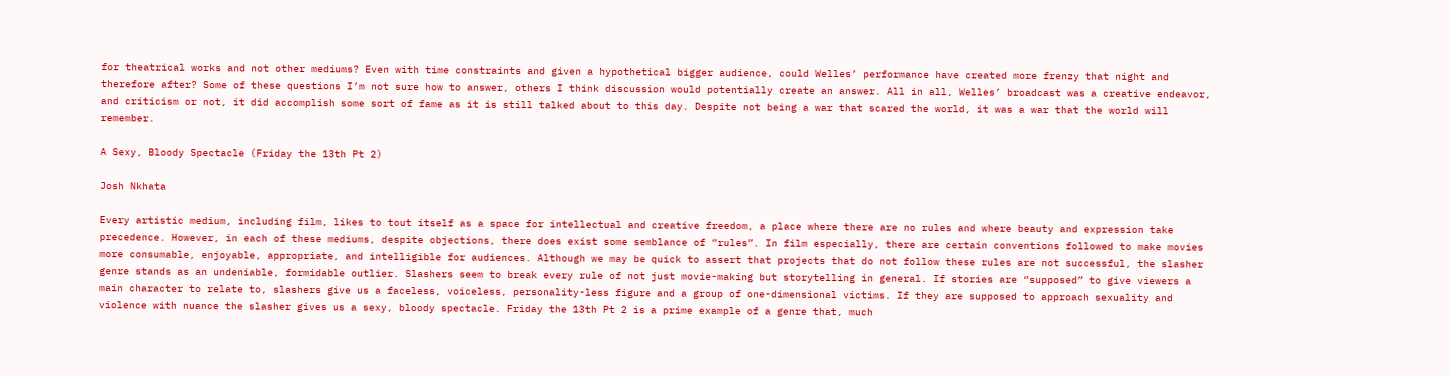for theatrical works and not other mediums? Even with time constraints and given a hypothetical bigger audience, could Welles’ performance have created more frenzy that night and therefore after? Some of these questions I’m not sure how to answer, others I think discussion would potentially create an answer. All in all, Welles’ broadcast was a creative endeavor, and criticism or not, it did accomplish some sort of fame as it is still talked about to this day. Despite not being a war that scared the world, it was a war that the world will remember.

A Sexy, Bloody Spectacle (Friday the 13th Pt 2)

Josh Nkhata

Every artistic medium, including film, likes to tout itself as a space for intellectual and creative freedom, a place where there are no rules and where beauty and expression take precedence. However, in each of these mediums, despite objections, there does exist some semblance of “rules”. In film especially, there are certain conventions followed to make movies more consumable, enjoyable, appropriate, and intelligible for audiences. Although we may be quick to assert that projects that do not follow these rules are not successful, the slasher genre stands as an undeniable, formidable outlier. Slashers seem to break every rule of not just movie-making but storytelling in general. If stories are “supposed” to give viewers a main character to relate to, slashers give us a faceless, voiceless, personality-less figure and a group of one-dimensional victims. If they are supposed to approach sexuality and violence with nuance the slasher gives us a sexy, bloody spectacle. Friday the 13th Pt 2 is a prime example of a genre that, much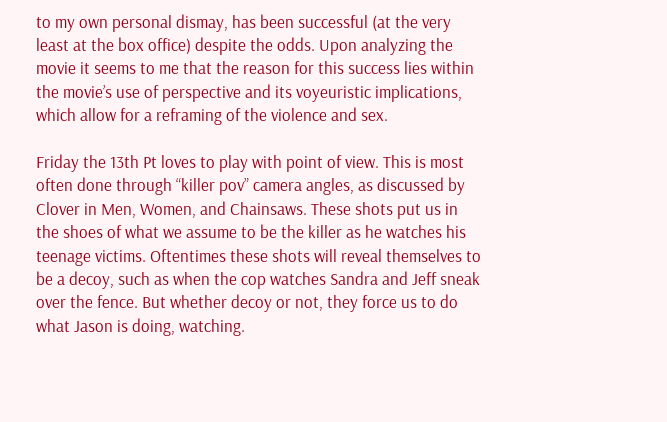to my own personal dismay, has been successful (at the very least at the box office) despite the odds. Upon analyzing the movie it seems to me that the reason for this success lies within the movie’s use of perspective and its voyeuristic implications, which allow for a reframing of the violence and sex.

Friday the 13th Pt loves to play with point of view. This is most often done through “killer pov” camera angles, as discussed by Clover in Men, Women, and Chainsaws. These shots put us in the shoes of what we assume to be the killer as he watches his teenage victims. Oftentimes these shots will reveal themselves to be a decoy, such as when the cop watches Sandra and Jeff sneak over the fence. But whether decoy or not, they force us to do what Jason is doing, watching.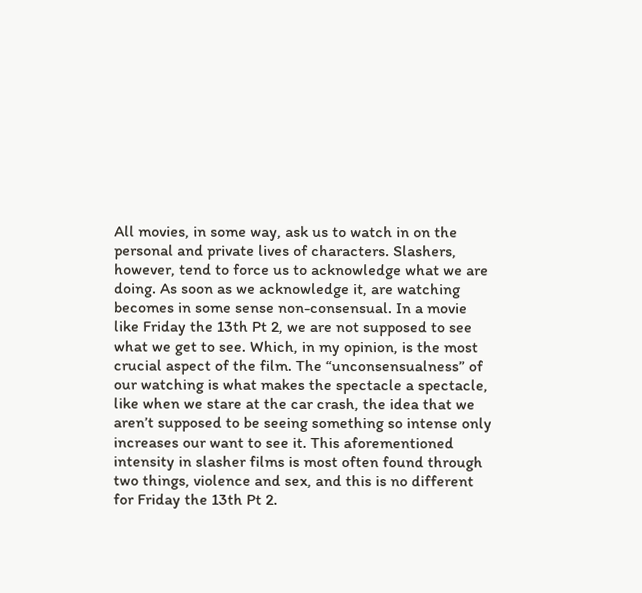All movies, in some way, ask us to watch in on the personal and private lives of characters. Slashers, however, tend to force us to acknowledge what we are doing. As soon as we acknowledge it, are watching becomes in some sense non-consensual. In a movie like Friday the 13th Pt 2, we are not supposed to see what we get to see. Which, in my opinion, is the most crucial aspect of the film. The “unconsensualness” of our watching is what makes the spectacle a spectacle, like when we stare at the car crash, the idea that we aren’t supposed to be seeing something so intense only increases our want to see it. This aforementioned intensity in slasher films is most often found through two things, violence and sex, and this is no different for Friday the 13th Pt 2.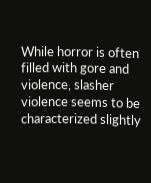While horror is often filled with gore and violence, slasher violence seems to be characterized slightly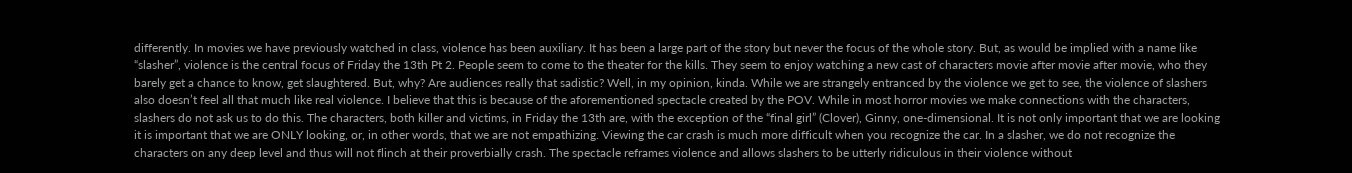differently. In movies we have previously watched in class, violence has been auxiliary. It has been a large part of the story but never the focus of the whole story. But, as would be implied with a name like “slasher”, violence is the central focus of Friday the 13th Pt 2. People seem to come to the theater for the kills. They seem to enjoy watching a new cast of characters movie after movie after movie, who they barely get a chance to know, get slaughtered. But, why? Are audiences really that sadistic? Well, in my opinion, kinda. While we are strangely entranced by the violence we get to see, the violence of slashers also doesn’t feel all that much like real violence. I believe that this is because of the aforementioned spectacle created by the POV. While in most horror movies we make connections with the characters, slashers do not ask us to do this. The characters, both killer and victims, in Friday the 13th are, with the exception of the “final girl” (Clover), Ginny, one-dimensional. It is not only important that we are looking it is important that we are ONLY looking, or, in other words, that we are not empathizing. Viewing the car crash is much more difficult when you recognize the car. In a slasher, we do not recognize the characters on any deep level and thus will not flinch at their proverbially crash. The spectacle reframes violence and allows slashers to be utterly ridiculous in their violence without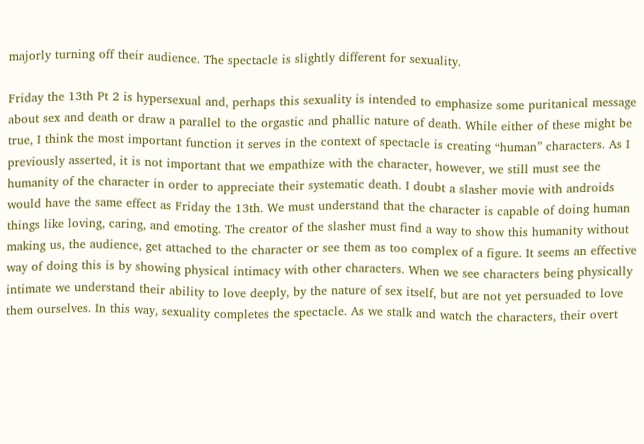majorly turning off their audience. The spectacle is slightly different for sexuality.

Friday the 13th Pt 2 is hypersexual and, perhaps this sexuality is intended to emphasize some puritanical message about sex and death or draw a parallel to the orgastic and phallic nature of death. While either of these might be true, I think the most important function it serves in the context of spectacle is creating “human” characters. As I previously asserted, it is not important that we empathize with the character, however, we still must see the humanity of the character in order to appreciate their systematic death. I doubt a slasher movie with androids would have the same effect as Friday the 13th. We must understand that the character is capable of doing human things like loving, caring, and emoting. The creator of the slasher must find a way to show this humanity without making us, the audience, get attached to the character or see them as too complex of a figure. It seems an effective way of doing this is by showing physical intimacy with other characters. When we see characters being physically intimate we understand their ability to love deeply, by the nature of sex itself, but are not yet persuaded to love them ourselves. In this way, sexuality completes the spectacle. As we stalk and watch the characters, their overt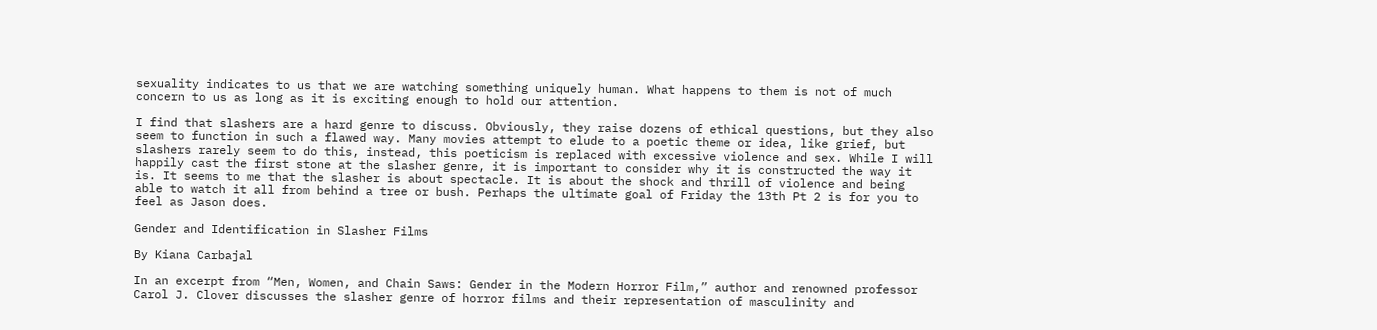sexuality indicates to us that we are watching something uniquely human. What happens to them is not of much concern to us as long as it is exciting enough to hold our attention.

I find that slashers are a hard genre to discuss. Obviously, they raise dozens of ethical questions, but they also seem to function in such a flawed way. Many movies attempt to elude to a poetic theme or idea, like grief, but slashers rarely seem to do this, instead, this poeticism is replaced with excessive violence and sex. While I will happily cast the first stone at the slasher genre, it is important to consider why it is constructed the way it is. It seems to me that the slasher is about spectacle. It is about the shock and thrill of violence and being able to watch it all from behind a tree or bush. Perhaps the ultimate goal of Friday the 13th Pt 2 is for you to feel as Jason does.

Gender and Identification in Slasher Films

By Kiana Carbajal

In an excerpt from “Men, Women, and Chain Saws: Gender in the Modern Horror Film,” author and renowned professor Carol J. Clover discusses the slasher genre of horror films and their representation of masculinity and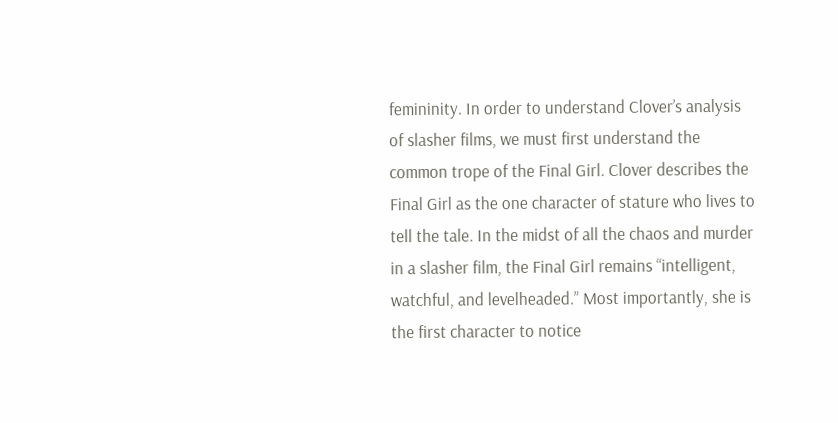femininity. In order to understand Clover’s analysis of slasher films, we must first understand the common trope of the Final Girl. Clover describes the Final Girl as the one character of stature who lives to tell the tale. In the midst of all the chaos and murder in a slasher film, the Final Girl remains “intelligent, watchful, and levelheaded.” Most importantly, she is the first character to notice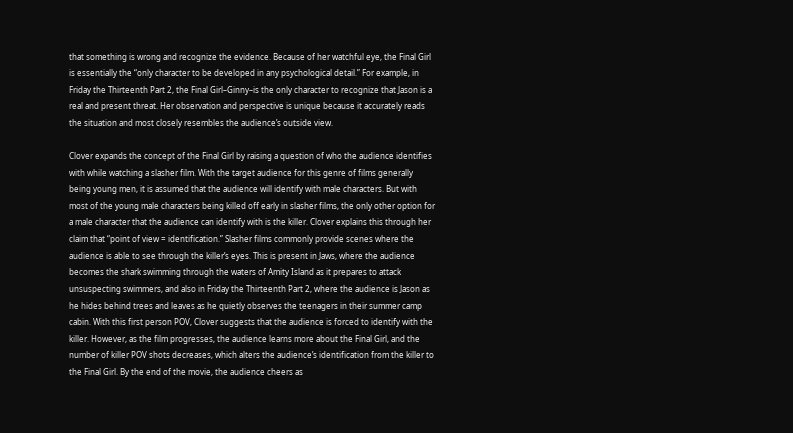that something is wrong and recognize the evidence. Because of her watchful eye, the Final Girl is essentially the “only character to be developed in any psychological detail.” For example, in Friday the Thirteenth Part 2, the Final Girl–Ginny–is the only character to recognize that Jason is a real and present threat. Her observation and perspective is unique because it accurately reads the situation and most closely resembles the audience’s outside view.

Clover expands the concept of the Final Girl by raising a question of who the audience identifies with while watching a slasher film. With the target audience for this genre of films generally being young men, it is assumed that the audience will identify with male characters. But with most of the young male characters being killed off early in slasher films, the only other option for a male character that the audience can identify with is the killer. Clover explains this through her claim that “point of view = identification.” Slasher films commonly provide scenes where the audience is able to see through the killer’s eyes. This is present in Jaws, where the audience becomes the shark swimming through the waters of Amity Island as it prepares to attack unsuspecting swimmers, and also in Friday the Thirteenth Part 2, where the audience is Jason as he hides behind trees and leaves as he quietly observes the teenagers in their summer camp cabin. With this first person POV, Clover suggests that the audience is forced to identify with the killer. However, as the film progresses, the audience learns more about the Final Girl, and the number of killer POV shots decreases, which alters the audience’s identification from the killer to the Final Girl. By the end of the movie, the audience cheers as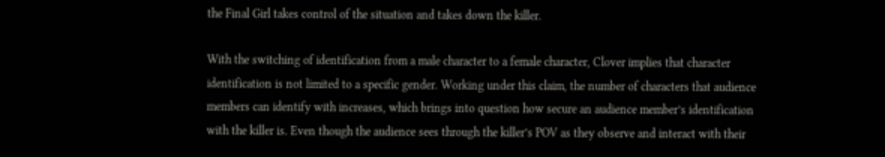the Final Girl takes control of the situation and takes down the killer.

With the switching of identification from a male character to a female character, Clover implies that character identification is not limited to a specific gender. Working under this claim, the number of characters that audience members can identify with increases, which brings into question how secure an audience member’s identification with the killer is. Even though the audience sees through the killer’s POV as they observe and interact with their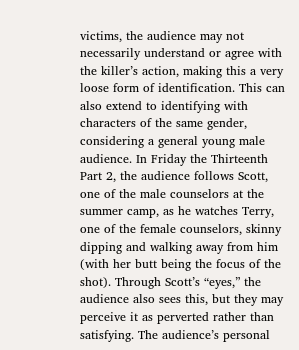victims, the audience may not necessarily understand or agree with the killer’s action, making this a very loose form of identification. This can also extend to identifying with characters of the same gender, considering a general young male audience. In Friday the Thirteenth Part 2, the audience follows Scott, one of the male counselors at the summer camp, as he watches Terry, one of the female counselors, skinny dipping and walking away from him (with her butt being the focus of the shot). Through Scott’s “eyes,” the audience also sees this, but they may perceive it as perverted rather than satisfying. The audience’s personal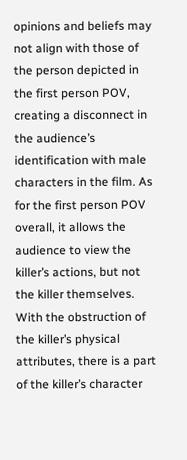opinions and beliefs may not align with those of the person depicted in the first person POV, creating a disconnect in the audience’s identification with male characters in the film. As for the first person POV overall, it allows the audience to view the killer’s actions, but not the killer themselves. With the obstruction of the killer’s physical attributes, there is a part of the killer’s character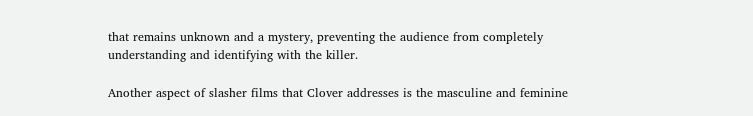that remains unknown and a mystery, preventing the audience from completely understanding and identifying with the killer.

Another aspect of slasher films that Clover addresses is the masculine and feminine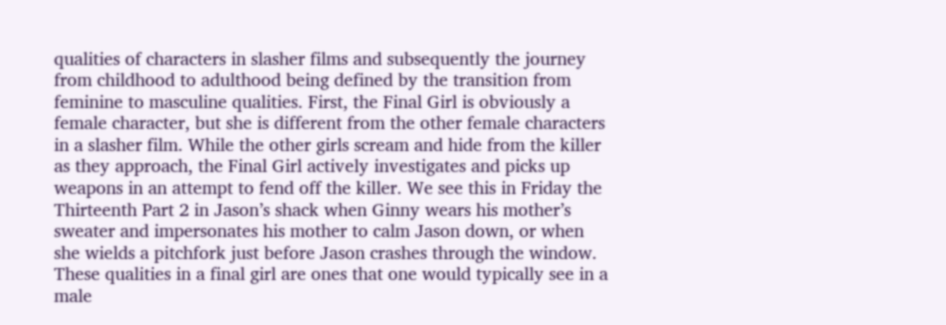qualities of characters in slasher films and subsequently the journey from childhood to adulthood being defined by the transition from feminine to masculine qualities. First, the Final Girl is obviously a female character, but she is different from the other female characters in a slasher film. While the other girls scream and hide from the killer as they approach, the Final Girl actively investigates and picks up weapons in an attempt to fend off the killer. We see this in Friday the Thirteenth Part 2 in Jason’s shack when Ginny wears his mother’s sweater and impersonates his mother to calm Jason down, or when she wields a pitchfork just before Jason crashes through the window. These qualities in a final girl are ones that one would typically see in a male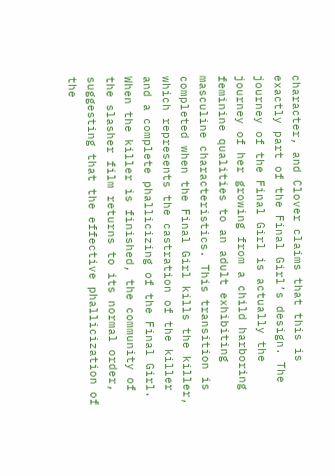character, and Clover claims that this is exactly part of the Final Girl’s design. The journey of the Final Girl is actually the journey of her growing from a child harboring feminine qualities to an adult exhibiting masculine characteristics. This transition is completed when the Final Girl kills the killer, which represents the castration of the killer and a complete phallicizing of the Final Girl. When the killer is finished, the community of the slasher film returns to its normal order, suggesting that the effective phallicization of the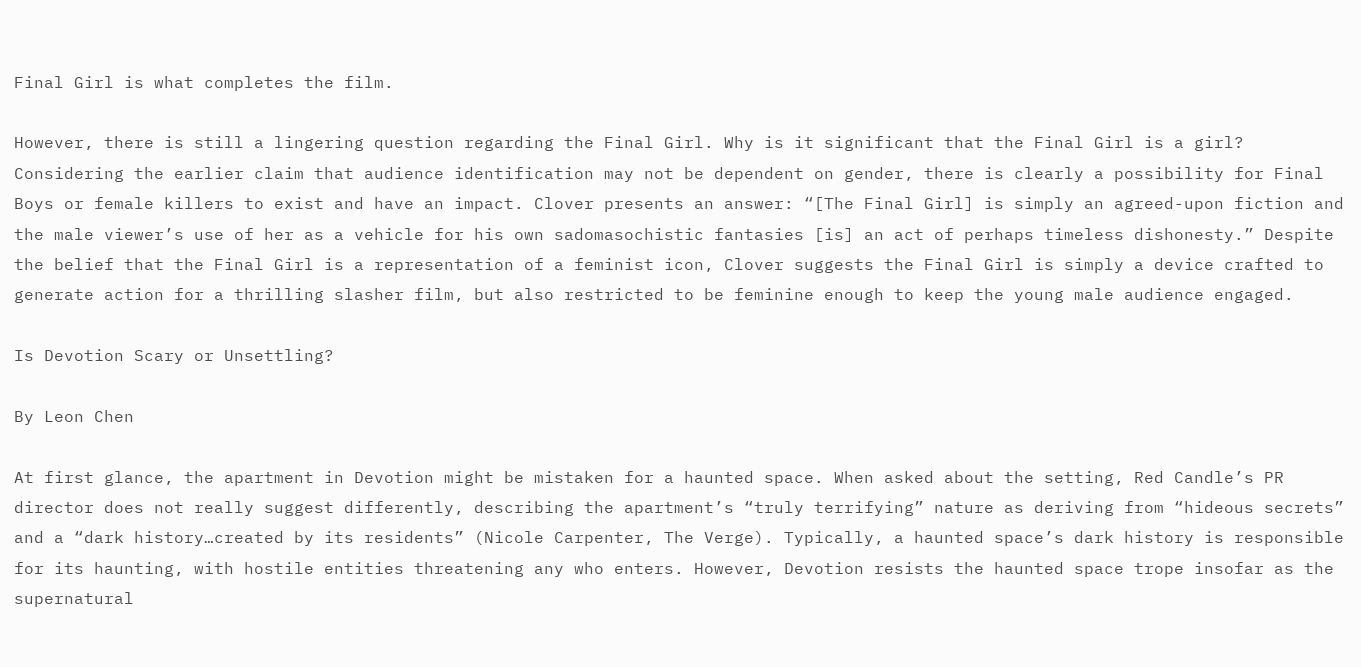Final Girl is what completes the film.

However, there is still a lingering question regarding the Final Girl. Why is it significant that the Final Girl is a girl? Considering the earlier claim that audience identification may not be dependent on gender, there is clearly a possibility for Final Boys or female killers to exist and have an impact. Clover presents an answer: “[The Final Girl] is simply an agreed-upon fiction and the male viewer’s use of her as a vehicle for his own sadomasochistic fantasies [is] an act of perhaps timeless dishonesty.” Despite the belief that the Final Girl is a representation of a feminist icon, Clover suggests the Final Girl is simply a device crafted to generate action for a thrilling slasher film, but also restricted to be feminine enough to keep the young male audience engaged.

Is Devotion Scary or Unsettling?

By Leon Chen

At first glance, the apartment in Devotion might be mistaken for a haunted space. When asked about the setting, Red Candle’s PR director does not really suggest differently, describing the apartment’s “truly terrifying” nature as deriving from “hideous secrets” and a “dark history…created by its residents” (Nicole Carpenter, The Verge). Typically, a haunted space’s dark history is responsible for its haunting, with hostile entities threatening any who enters. However, Devotion resists the haunted space trope insofar as the supernatural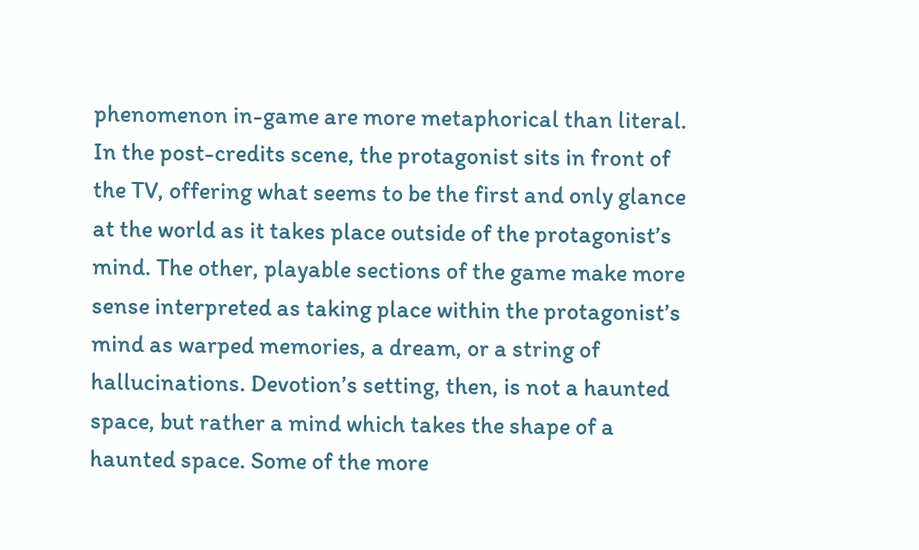phenomenon in-game are more metaphorical than literal. In the post-credits scene, the protagonist sits in front of the TV, offering what seems to be the first and only glance at the world as it takes place outside of the protagonist’s mind. The other, playable sections of the game make more sense interpreted as taking place within the protagonist’s mind as warped memories, a dream, or a string of hallucinations. Devotion’s setting, then, is not a haunted space, but rather a mind which takes the shape of a haunted space. Some of the more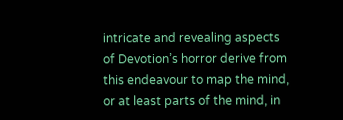intricate and revealing aspects of Devotion’s horror derive from this endeavour to map the mind, or at least parts of the mind, in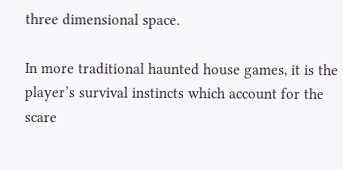three dimensional space.

In more traditional haunted house games, it is the player’s survival instincts which account for the scare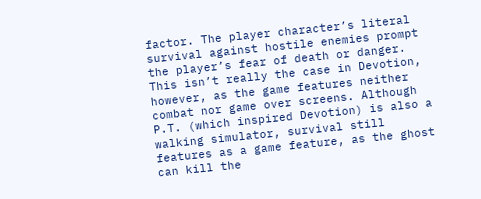factor. The player character’s literal survival against hostile enemies prompt the player’s fear of death or danger. This isn’t really the case in Devotion, however, as the game features neither combat nor game over screens. Although P.T. (which inspired Devotion) is also a walking simulator, survival still features as a game feature, as the ghost can kill the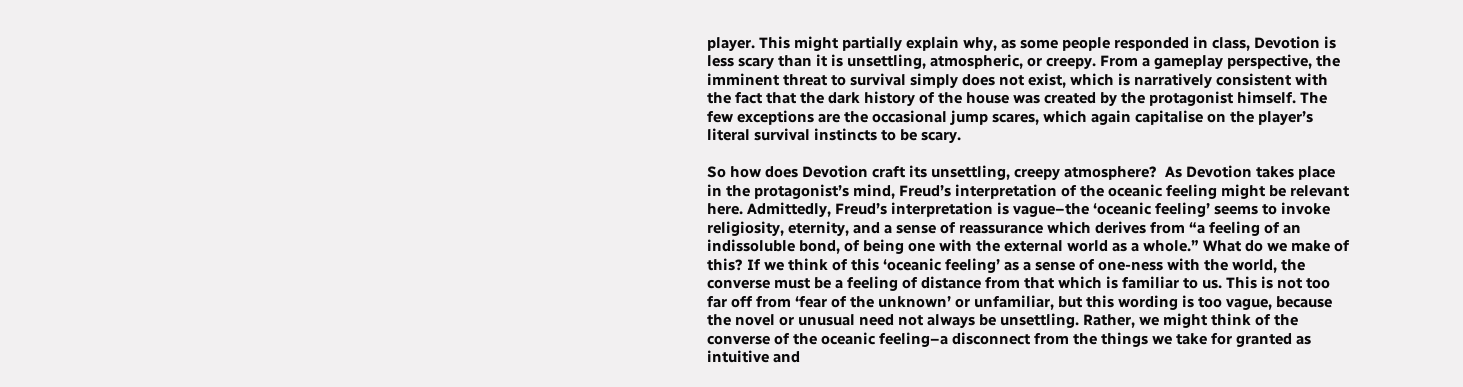player. This might partially explain why, as some people responded in class, Devotion is less scary than it is unsettling, atmospheric, or creepy. From a gameplay perspective, the imminent threat to survival simply does not exist, which is narratively consistent with the fact that the dark history of the house was created by the protagonist himself. The few exceptions are the occasional jump scares, which again capitalise on the player’s literal survival instincts to be scary.

So how does Devotion craft its unsettling, creepy atmosphere?  As Devotion takes place in the protagonist’s mind, Freud’s interpretation of the oceanic feeling might be relevant here. Admittedly, Freud’s interpretation is vague–the ‘oceanic feeling’ seems to invoke religiosity, eternity, and a sense of reassurance which derives from “a feeling of an indissoluble bond, of being one with the external world as a whole.” What do we make of this? If we think of this ‘oceanic feeling’ as a sense of one-ness with the world, the converse must be a feeling of distance from that which is familiar to us. This is not too far off from ‘fear of the unknown’ or unfamiliar, but this wording is too vague, because the novel or unusual need not always be unsettling. Rather, we might think of the converse of the oceanic feeling–a disconnect from the things we take for granted as intuitive and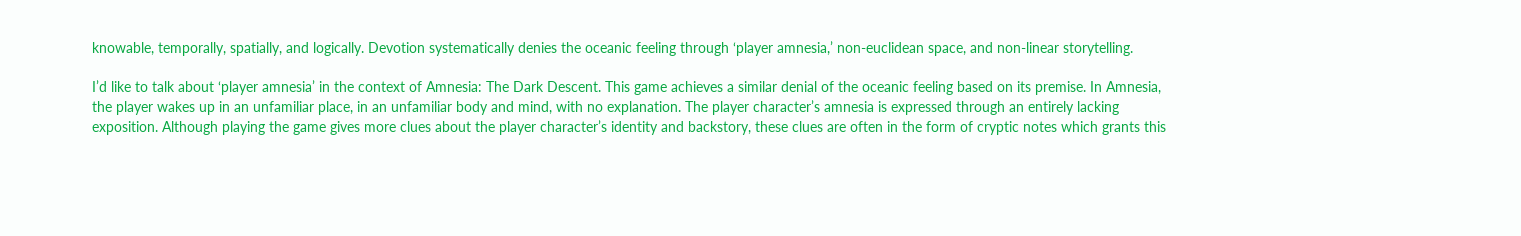knowable, temporally, spatially, and logically. Devotion systematically denies the oceanic feeling through ‘player amnesia,’ non-euclidean space, and non-linear storytelling.

I’d like to talk about ‘player amnesia’ in the context of Amnesia: The Dark Descent. This game achieves a similar denial of the oceanic feeling based on its premise. In Amnesia, the player wakes up in an unfamiliar place, in an unfamiliar body and mind, with no explanation. The player character’s amnesia is expressed through an entirely lacking exposition. Although playing the game gives more clues about the player character’s identity and backstory, these clues are often in the form of cryptic notes which grants this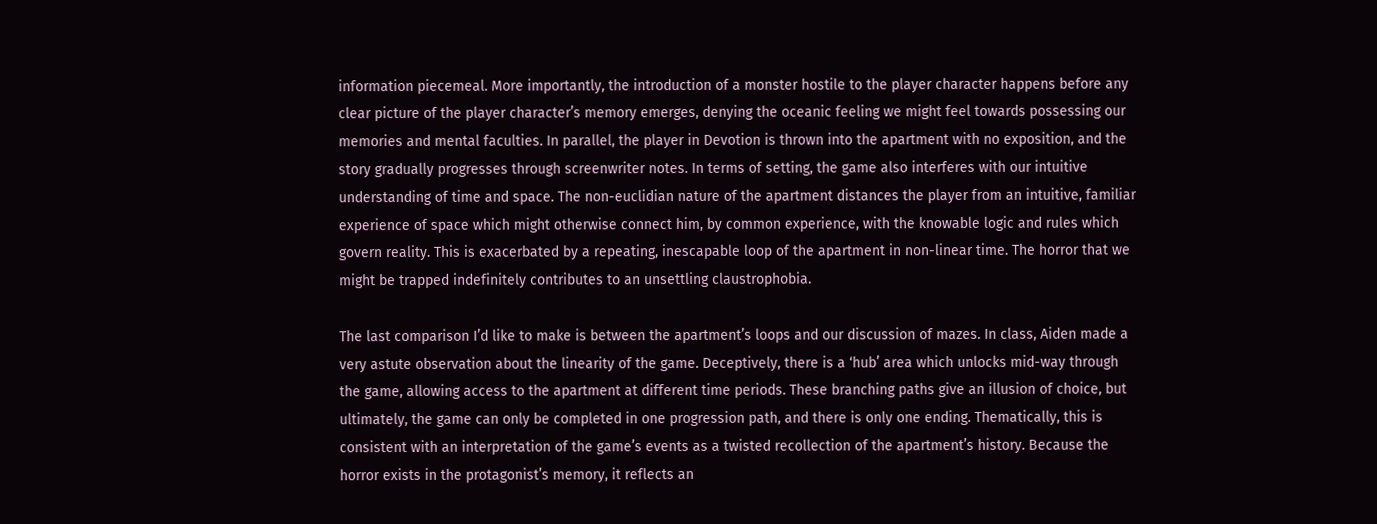information piecemeal. More importantly, the introduction of a monster hostile to the player character happens before any clear picture of the player character’s memory emerges, denying the oceanic feeling we might feel towards possessing our memories and mental faculties. In parallel, the player in Devotion is thrown into the apartment with no exposition, and the story gradually progresses through screenwriter notes. In terms of setting, the game also interferes with our intuitive understanding of time and space. The non-euclidian nature of the apartment distances the player from an intuitive, familiar experience of space which might otherwise connect him, by common experience, with the knowable logic and rules which govern reality. This is exacerbated by a repeating, inescapable loop of the apartment in non-linear time. The horror that we might be trapped indefinitely contributes to an unsettling claustrophobia.

The last comparison I’d like to make is between the apartment’s loops and our discussion of mazes. In class, Aiden made a very astute observation about the linearity of the game. Deceptively, there is a ‘hub’ area which unlocks mid-way through the game, allowing access to the apartment at different time periods. These branching paths give an illusion of choice, but ultimately, the game can only be completed in one progression path, and there is only one ending. Thematically, this is consistent with an interpretation of the game’s events as a twisted recollection of the apartment’s history. Because the horror exists in the protagonist’s memory, it reflects an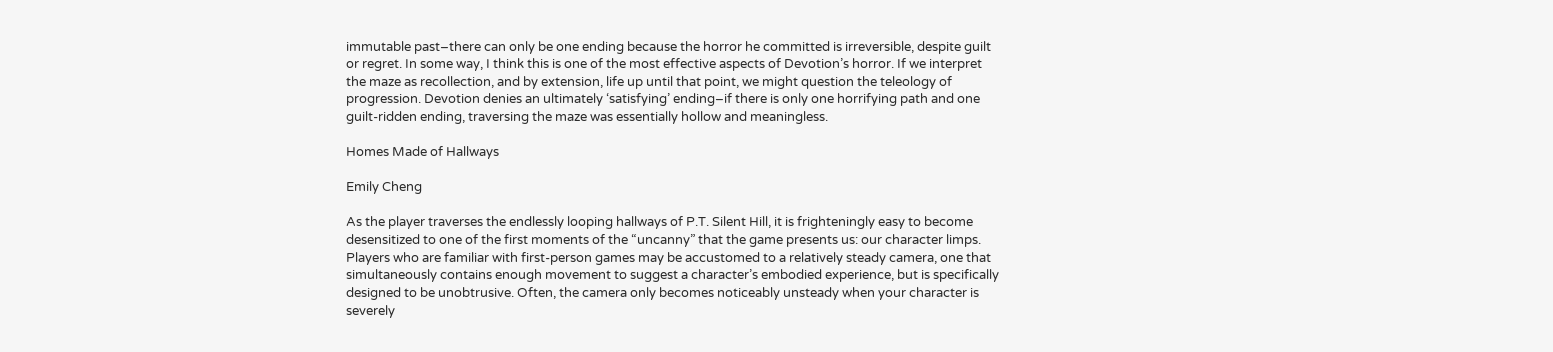immutable past–there can only be one ending because the horror he committed is irreversible, despite guilt or regret. In some way, I think this is one of the most effective aspects of Devotion’s horror. If we interpret the maze as recollection, and by extension, life up until that point, we might question the teleology of progression. Devotion denies an ultimately ‘satisfying’ ending–if there is only one horrifying path and one guilt-ridden ending, traversing the maze was essentially hollow and meaningless.

Homes Made of Hallways

Emily Cheng

As the player traverses the endlessly looping hallways of P.T. Silent Hill, it is frighteningly easy to become desensitized to one of the first moments of the “uncanny” that the game presents us: our character limps. Players who are familiar with first-person games may be accustomed to a relatively steady camera, one that simultaneously contains enough movement to suggest a character’s embodied experience, but is specifically designed to be unobtrusive. Often, the camera only becomes noticeably unsteady when your character is severely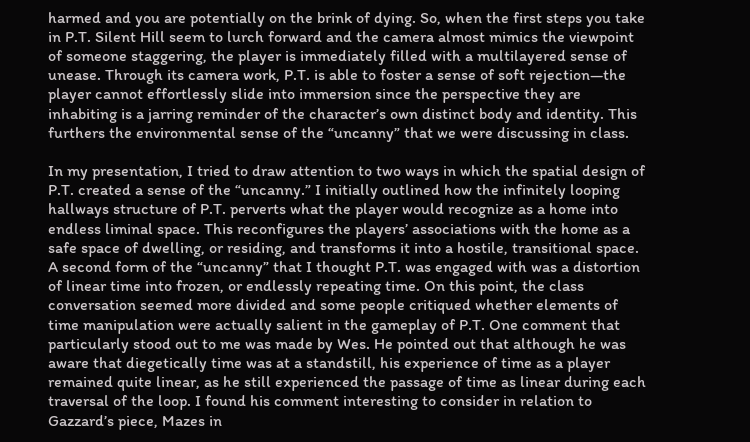harmed and you are potentially on the brink of dying. So, when the first steps you take in P.T. Silent Hill seem to lurch forward and the camera almost mimics the viewpoint of someone staggering, the player is immediately filled with a multilayered sense of unease. Through its camera work, P.T. is able to foster a sense of soft rejection—the player cannot effortlessly slide into immersion since the perspective they are inhabiting is a jarring reminder of the character’s own distinct body and identity. This furthers the environmental sense of the “uncanny” that we were discussing in class.

In my presentation, I tried to draw attention to two ways in which the spatial design of P.T. created a sense of the “uncanny.” I initially outlined how the infinitely looping hallways structure of P.T. perverts what the player would recognize as a home into endless liminal space. This reconfigures the players’ associations with the home as a safe space of dwelling, or residing, and transforms it into a hostile, transitional space. A second form of the “uncanny” that I thought P.T. was engaged with was a distortion of linear time into frozen, or endlessly repeating time. On this point, the class conversation seemed more divided and some people critiqued whether elements of time manipulation were actually salient in the gameplay of P.T. One comment that particularly stood out to me was made by Wes. He pointed out that although he was aware that diegetically time was at a standstill, his experience of time as a player remained quite linear, as he still experienced the passage of time as linear during each traversal of the loop. I found his comment interesting to consider in relation to Gazzard’s piece, Mazes in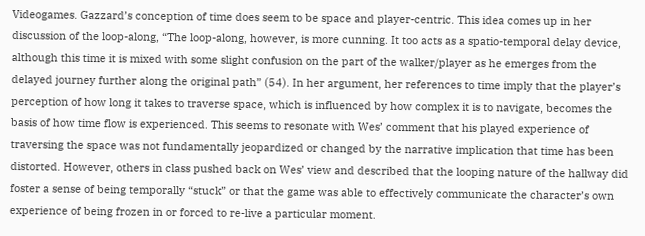Videogames. Gazzard’s conception of time does seem to be space and player-centric. This idea comes up in her discussion of the loop-along, “The loop-along, however, is more cunning. It too acts as a spatio-temporal delay device, although this time it is mixed with some slight confusion on the part of the walker/player as he emerges from the delayed journey further along the original path” (54). In her argument, her references to time imply that the player’s perception of how long it takes to traverse space, which is influenced by how complex it is to navigate, becomes the basis of how time flow is experienced. This seems to resonate with Wes’ comment that his played experience of traversing the space was not fundamentally jeopardized or changed by the narrative implication that time has been distorted. However, others in class pushed back on Wes’ view and described that the looping nature of the hallway did foster a sense of being temporally “stuck” or that the game was able to effectively communicate the character’s own experience of being frozen in or forced to re-live a particular moment.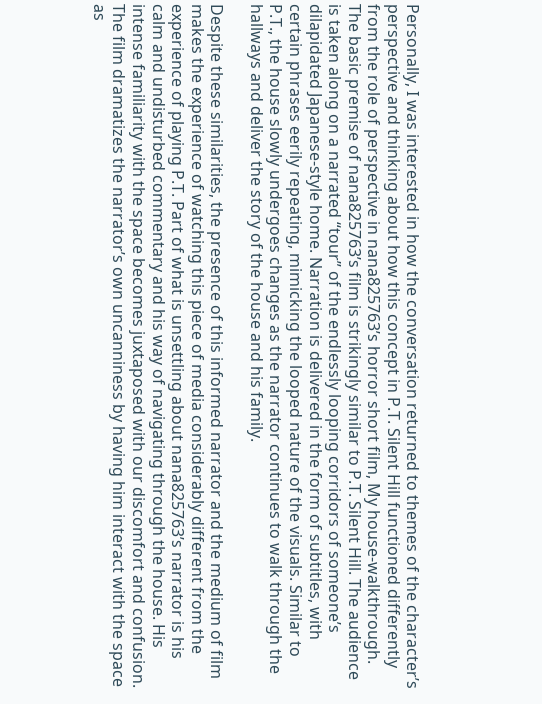Personally, I was interested in how the conversation returned to themes of the character’s perspective and thinking about how this concept in P.T. Silent Hill functioned differently from the role of perspective in nana825763’s horror short film, My house-walkthrough. The basic premise of nana825763’s film is strikingly similar to P.T. Silent Hill. The audience is taken along on a narrated “tour” of the endlessly looping corridors of someone’s dilapidated Japanese-style home. Narration is delivered in the form of subtitles, with certain phrases eerily repeating, mimicking the looped nature of the visuals. Similar to P.T., the house slowly undergoes changes as the narrator continues to walk through the hallways and deliver the story of the house and his family.

Despite these similarities, the presence of this informed narrator and the medium of film makes the experience of watching this piece of media considerably different from the experience of playing P.T. Part of what is unsettling about nana825763’s narrator is his calm and undisturbed commentary and his way of navigating through the house. His intense familiarity with the space becomes juxtaposed with our discomfort and confusion. The film dramatizes the narrator’s own uncanniness by having him interact with the space as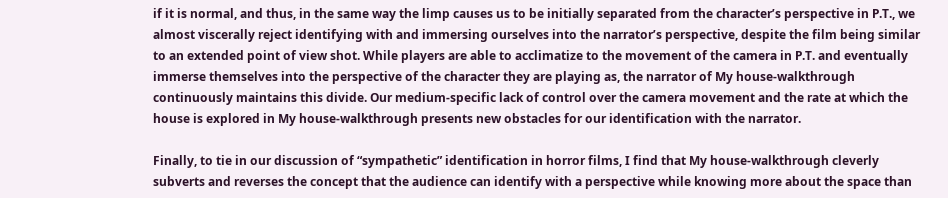if it is normal, and thus, in the same way the limp causes us to be initially separated from the character’s perspective in P.T., we almost viscerally reject identifying with and immersing ourselves into the narrator’s perspective, despite the film being similar to an extended point of view shot. While players are able to acclimatize to the movement of the camera in P.T. and eventually immerse themselves into the perspective of the character they are playing as, the narrator of My house-walkthrough continuously maintains this divide. Our medium-specific lack of control over the camera movement and the rate at which the house is explored in My house-walkthrough presents new obstacles for our identification with the narrator.

Finally, to tie in our discussion of “sympathetic” identification in horror films, I find that My house-walkthrough cleverly subverts and reverses the concept that the audience can identify with a perspective while knowing more about the space than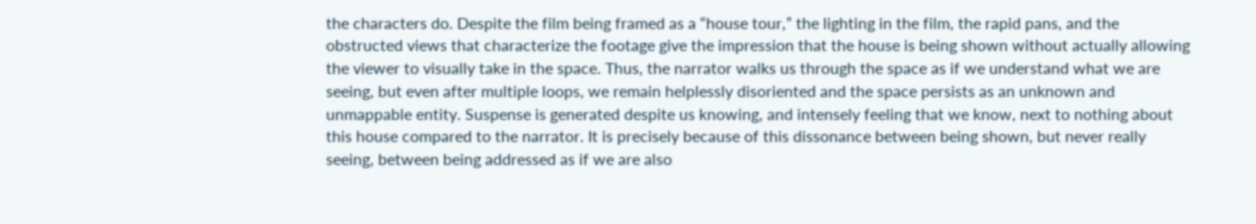the characters do. Despite the film being framed as a “house tour,” the lighting in the film, the rapid pans, and the obstructed views that characterize the footage give the impression that the house is being shown without actually allowing the viewer to visually take in the space. Thus, the narrator walks us through the space as if we understand what we are seeing, but even after multiple loops, we remain helplessly disoriented and the space persists as an unknown and unmappable entity. Suspense is generated despite us knowing, and intensely feeling that we know, next to nothing about this house compared to the narrator. It is precisely because of this dissonance between being shown, but never really seeing, between being addressed as if we are also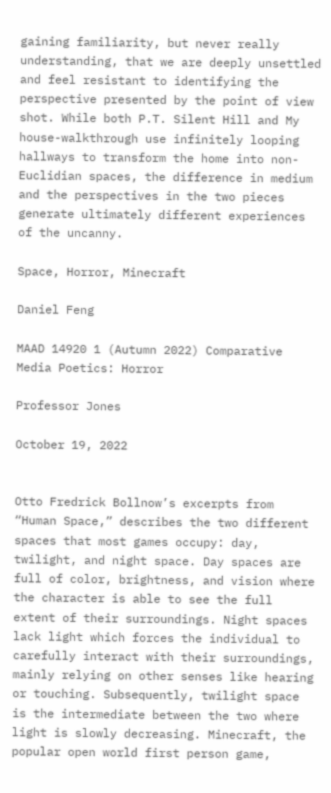gaining familiarity, but never really understanding, that we are deeply unsettled and feel resistant to identifying the perspective presented by the point of view shot. While both P.T. Silent Hill and My house-walkthrough use infinitely looping hallways to transform the home into non-Euclidian spaces, the difference in medium and the perspectives in the two pieces generate ultimately different experiences of the uncanny.

Space, Horror, Minecraft

Daniel Feng

MAAD 14920 1 (Autumn 2022) Comparative Media Poetics: Horror

Professor Jones

October 19, 2022


Otto Fredrick Bollnow’s excerpts from “Human Space,” describes the two different spaces that most games occupy: day, twilight, and night space. Day spaces are full of color, brightness, and vision where the character is able to see the full extent of their surroundings. Night spaces lack light which forces the individual to carefully interact with their surroundings, mainly relying on other senses like hearing or touching. Subsequently, twilight space is the intermediate between the two where light is slowly decreasing. Minecraft, the popular open world first person game,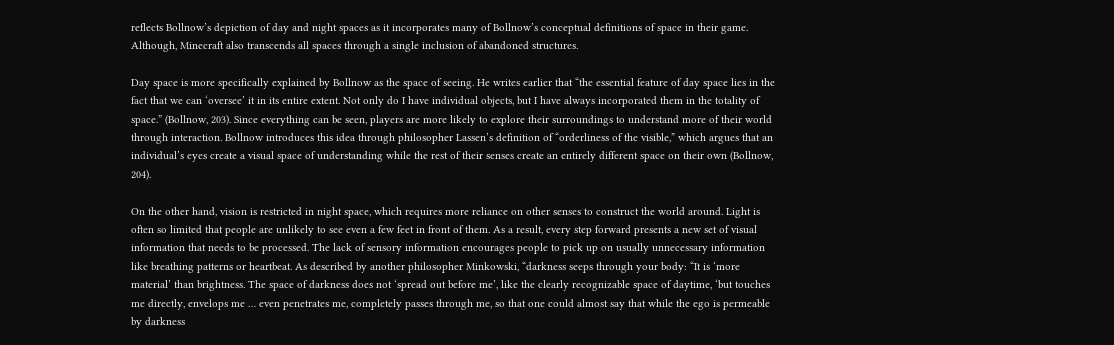reflects Bollnow’s depiction of day and night spaces as it incorporates many of Bollnow’s conceptual definitions of space in their game. Although, Minecraft also transcends all spaces through a single inclusion of abandoned structures.

Day space is more specifically explained by Bollnow as the space of seeing. He writes earlier that “the essential feature of day space lies in the fact that we can ‘oversee’ it in its entire extent. Not only do I have individual objects, but I have always incorporated them in the totality of space.” (Bollnow, 203). Since everything can be seen, players are more likely to explore their surroundings to understand more of their world through interaction. Bollnow introduces this idea through philosopher Lassen’s definition of “orderliness of the visible,” which argues that an individual’s eyes create a visual space of understanding while the rest of their senses create an entirely different space on their own (Bollnow, 204).

On the other hand, vision is restricted in night space, which requires more reliance on other senses to construct the world around. Light is often so limited that people are unlikely to see even a few feet in front of them. As a result, every step forward presents a new set of visual information that needs to be processed. The lack of sensory information encourages people to pick up on usually unnecessary information like breathing patterns or heartbeat. As described by another philosopher Minkowski, “darkness seeps through your body: “It is ‘more material’ than brightness. The space of darkness does not ‘spread out before me’, like the clearly recognizable space of daytime, ‘but touches me directly, envelops me … even penetrates me, completely passes through me, so that one could almost say that while the ego is permeable by darkness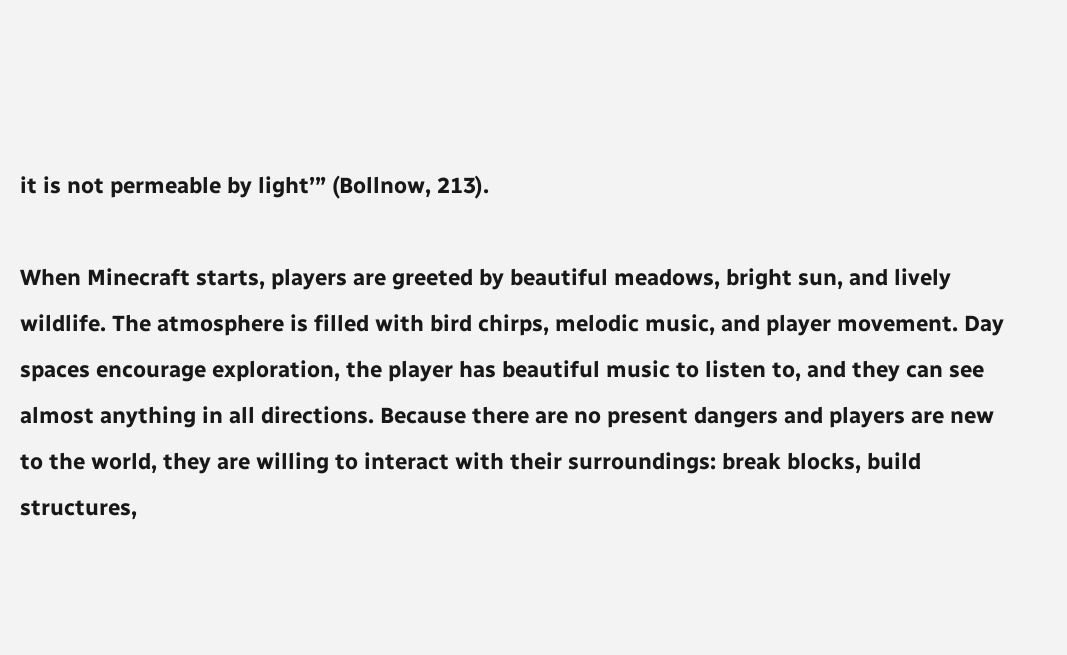it is not permeable by light’” (Bollnow, 213).

When Minecraft starts, players are greeted by beautiful meadows, bright sun, and lively wildlife. The atmosphere is filled with bird chirps, melodic music, and player movement. Day spaces encourage exploration, the player has beautiful music to listen to, and they can see almost anything in all directions. Because there are no present dangers and players are new to the world, they are willing to interact with their surroundings: break blocks, build structures,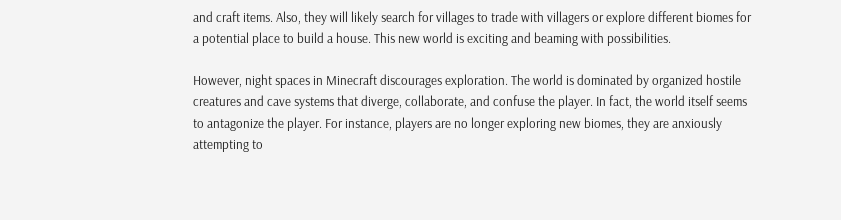and craft items. Also, they will likely search for villages to trade with villagers or explore different biomes for a potential place to build a house. This new world is exciting and beaming with possibilities.

However, night spaces in Minecraft discourages exploration. The world is dominated by organized hostile creatures and cave systems that diverge, collaborate, and confuse the player. In fact, the world itself seems to antagonize the player. For instance, players are no longer exploring new biomes, they are anxiously attempting to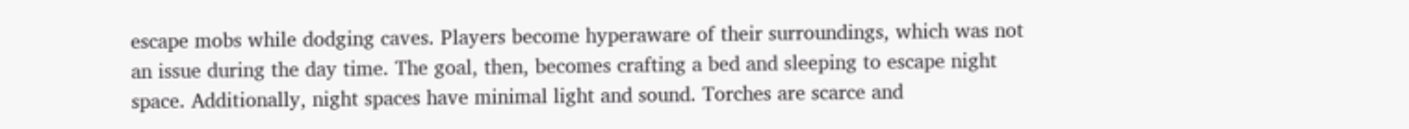escape mobs while dodging caves. Players become hyperaware of their surroundings, which was not an issue during the day time. The goal, then, becomes crafting a bed and sleeping to escape night space. Additionally, night spaces have minimal light and sound. Torches are scarce and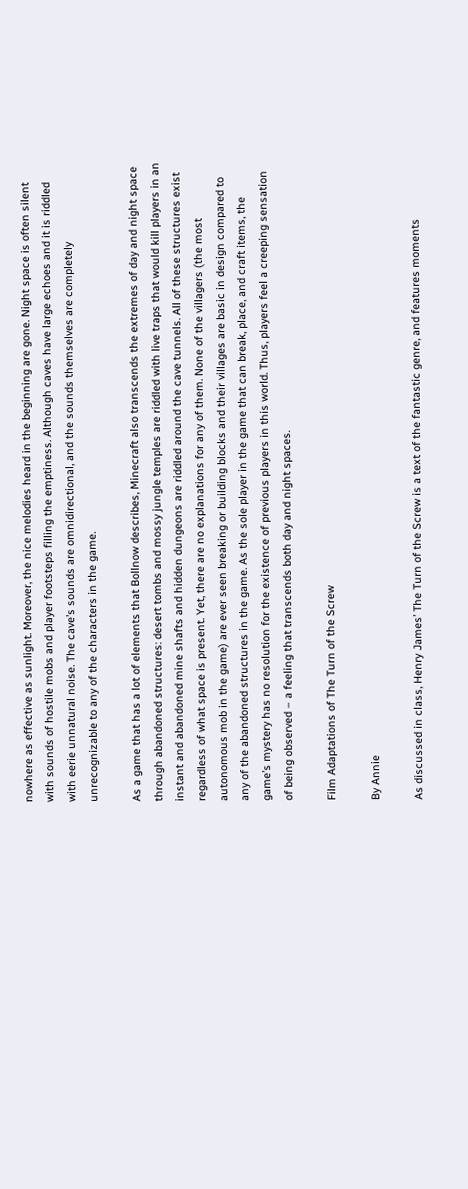nowhere as effective as sunlight. Moreover, the nice melodies heard in the beginning are gone. Night space is often silent with sounds of hostile mobs and player footsteps filling the emptiness. Although caves have large echoes and it is riddled with eerie unnatural noise. The cave’s sounds are omnidirectional, and the sounds themselves are completely unrecognizable to any of the characters in the game.

As a game that has a lot of elements that Bollnow describes, Minecraft also transcends the extremes of day and night space through abandoned structures: desert tombs and mossy jungle temples are riddled with live traps that would kill players in an instant and abandoned mine shafts and hidden dungeons are riddled around the cave tunnels. All of these structures exist regardless of what space is present. Yet, there are no explanations for any of them. None of the villagers (the most autonomous mob in the game) are ever seen breaking or building blocks and their villages are basic in design compared to any of the abandoned structures in the game. As the sole player in the game that can break, place, and craft items, the game’s mystery has no resolution for the existence of previous players in this world. Thus, players feel a creeping sensation of being observed – a feeling that transcends both day and night spaces.

Film Adaptations of The Turn of the Screw

By Annie

As discussed in class, Henry James’ The Turn of the Screw is a text of the fantastic genre, and features moments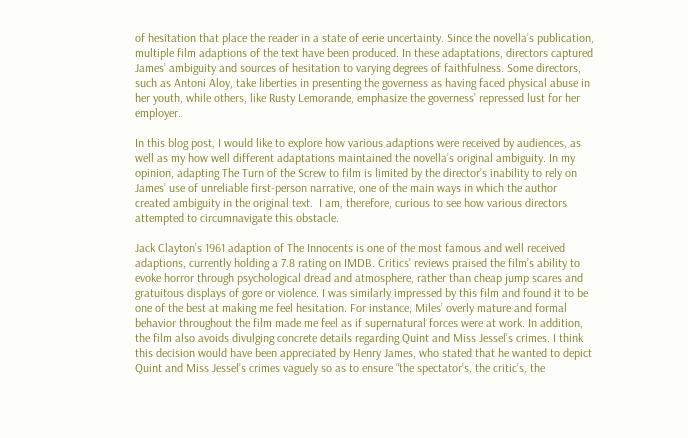of hesitation that place the reader in a state of eerie uncertainty. Since the novella’s publication, multiple film adaptions of the text have been produced. In these adaptations, directors captured James’ ambiguity and sources of hesitation to varying degrees of faithfulness. Some directors, such as Antoni Aloy, take liberties in presenting the governess as having faced physical abuse in her youth, while others, like Rusty Lemorande, emphasize the governess’ repressed lust for her employer.

In this blog post, I would like to explore how various adaptions were received by audiences, as well as my how well different adaptations maintained the novella’s original ambiguity. In my opinion, adapting The Turn of the Screw to film is limited by the director’s inability to rely on James’ use of unreliable first-person narrative, one of the main ways in which the author created ambiguity in the original text.  I am, therefore, curious to see how various directors attempted to circumnavigate this obstacle.

Jack Clayton’s 1961 adaption of The Innocents is one of the most famous and well received adaptions, currently holding a 7.8 rating on IMDB. Critics’ reviews praised the film’s ability to evoke horror through psychological dread and atmosphere, rather than cheap jump scares and gratuitous displays of gore or violence. I was similarly impressed by this film and found it to be one of the best at making me feel hesitation. For instance, Miles’ overly mature and formal behavior throughout the film made me feel as if supernatural forces were at work. In addition, the film also avoids divulging concrete details regarding Quint and Miss Jessel’s crimes. I think this decision would have been appreciated by Henry James, who stated that he wanted to depict Quint and Miss Jessel’s crimes vaguely so as to ensure “the spectator’s, the critic’s, the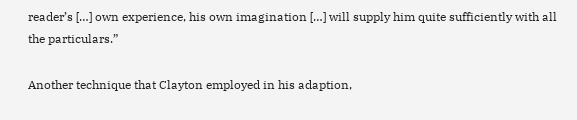reader’s […] own experience, his own imagination […] will supply him quite sufficiently with all the particulars.”

Another technique that Clayton employed in his adaption,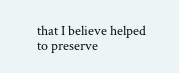that I believe helped to preserve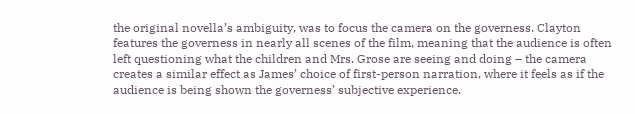the original novella’s ambiguity, was to focus the camera on the governess. Clayton features the governess in nearly all scenes of the film, meaning that the audience is often left questioning what the children and Mrs. Grose are seeing and doing – the camera creates a similar effect as James’ choice of first-person narration, where it feels as if the audience is being shown the governess’ subjective experience.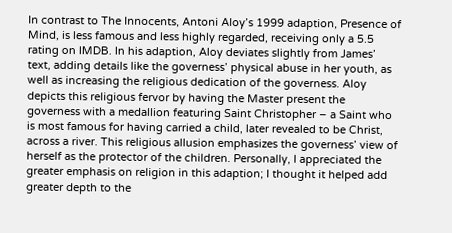In contrast to The Innocents, Antoni Aloy’s 1999 adaption, Presence of Mind, is less famous and less highly regarded, receiving only a 5.5 rating on IMDB. In his adaption, Aloy deviates slightly from James’ text, adding details like the governess’ physical abuse in her youth, as well as increasing the religious dedication of the governess. Aloy depicts this religious fervor by having the Master present the governess with a medallion featuring Saint Christopher – a Saint who is most famous for having carried a child, later revealed to be Christ, across a river. This religious allusion emphasizes the governess’ view of herself as the protector of the children. Personally, I appreciated the greater emphasis on religion in this adaption; I thought it helped add greater depth to the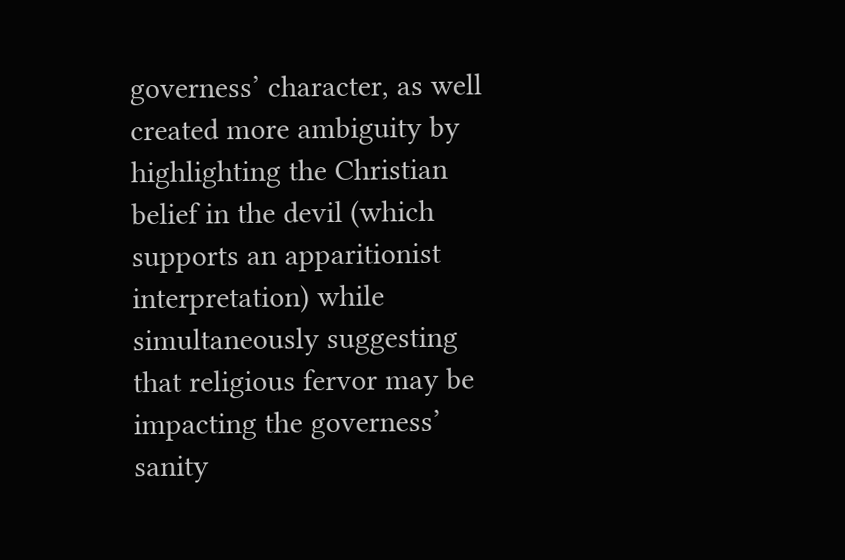governess’ character, as well created more ambiguity by highlighting the Christian belief in the devil (which supports an apparitionist interpretation) while simultaneously suggesting that religious fervor may be impacting the governess’ sanity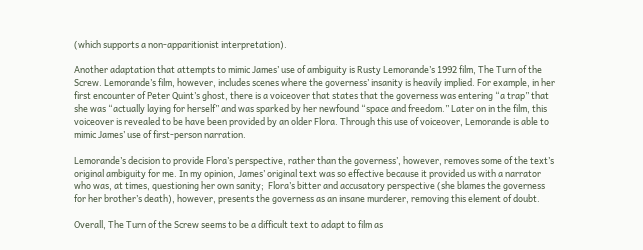(which supports a non-apparitionist interpretation).

Another adaptation that attempts to mimic James’ use of ambiguity is Rusty Lemorande’s 1992 film, The Turn of the Screw. Lemorande’s film, however, includes scenes where the governess’ insanity is heavily implied. For example, in her first encounter of Peter Quint’s ghost, there is a voiceover that states that the governess was entering “a trap” that she was “actually laying for herself” and was sparked by her newfound “space and freedom.” Later on in the film, this voiceover is revealed to be have been provided by an older Flora. Through this use of voiceover, Lemorande is able to mimic James’ use of first-person narration.

Lemorande’s decision to provide Flora’s perspective, rather than the governess’, however, removes some of the text’s original ambiguity for me. In my opinion, James’ original text was so effective because it provided us with a narrator who was, at times, questioning her own sanity;  Flora’s bitter and accusatory perspective (she blames the governess for her brother’s death), however, presents the governess as an insane murderer, removing this element of doubt.

Overall, The Turn of the Screw seems to be a difficult text to adapt to film as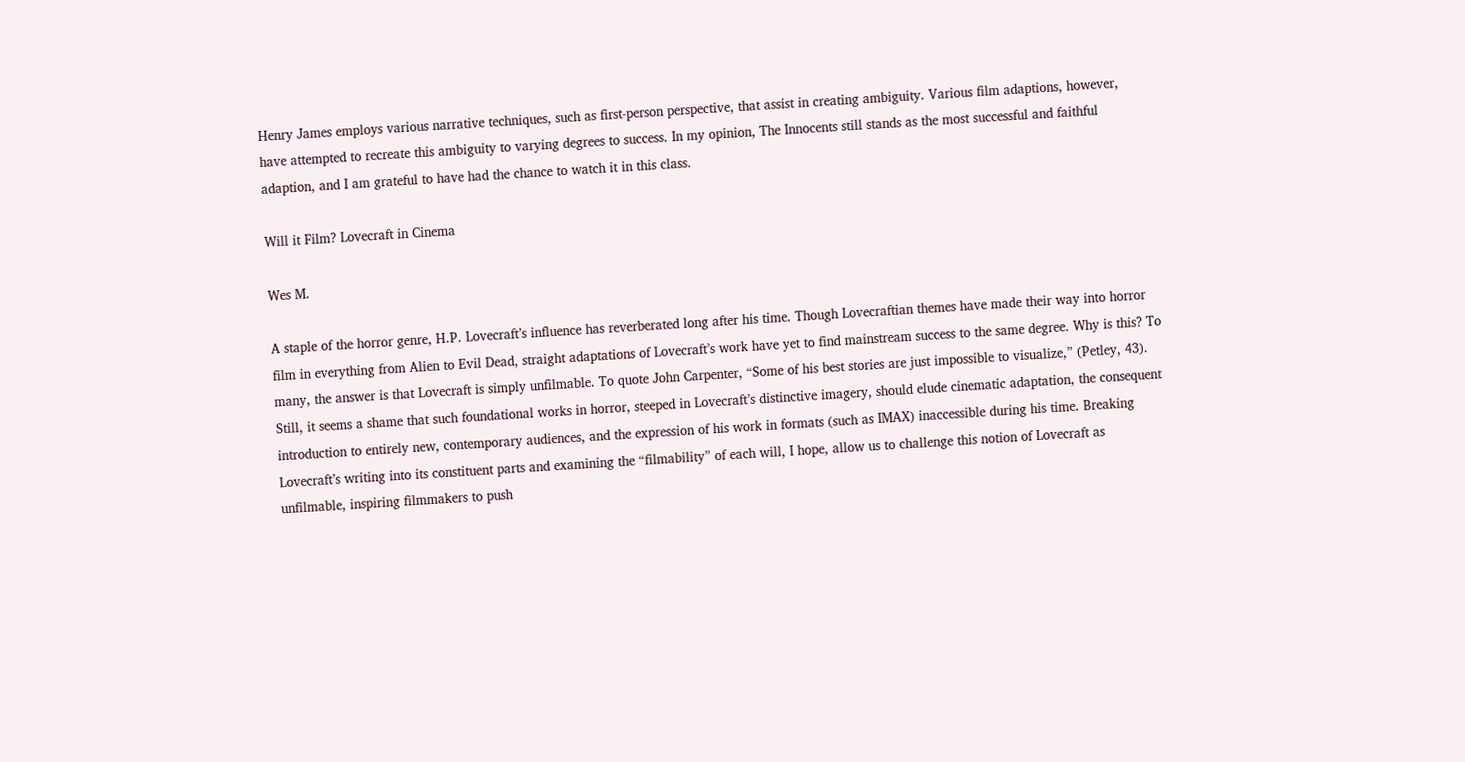Henry James employs various narrative techniques, such as first-person perspective, that assist in creating ambiguity. Various film adaptions, however, have attempted to recreate this ambiguity to varying degrees to success. In my opinion, The Innocents still stands as the most successful and faithful adaption, and I am grateful to have had the chance to watch it in this class.

Will it Film? Lovecraft in Cinema

Wes M.

A staple of the horror genre, H.P. Lovecraft’s influence has reverberated long after his time. Though Lovecraftian themes have made their way into horror film in everything from Alien to Evil Dead, straight adaptations of Lovecraft’s work have yet to find mainstream success to the same degree. Why is this? To many, the answer is that Lovecraft is simply unfilmable. To quote John Carpenter, “Some of his best stories are just impossible to visualize,” (Petley, 43). Still, it seems a shame that such foundational works in horror, steeped in Lovecraft’s distinctive imagery, should elude cinematic adaptation, the consequent introduction to entirely new, contemporary audiences, and the expression of his work in formats (such as IMAX) inaccessible during his time. Breaking Lovecraft’s writing into its constituent parts and examining the “filmability” of each will, I hope, allow us to challenge this notion of Lovecraft as unfilmable, inspiring filmmakers to push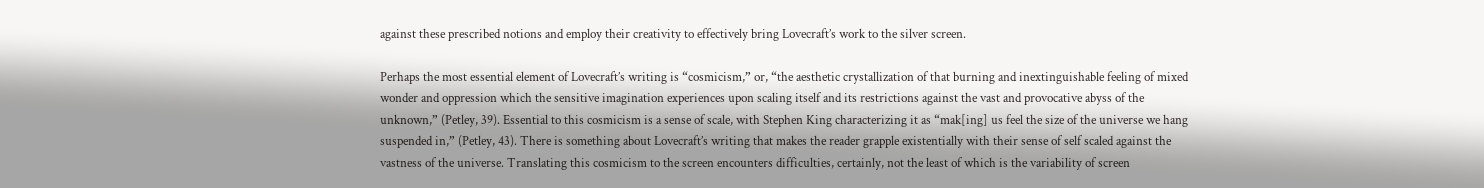against these prescribed notions and employ their creativity to effectively bring Lovecraft’s work to the silver screen.

Perhaps the most essential element of Lovecraft’s writing is “cosmicism,” or, “the aesthetic crystallization of that burning and inextinguishable feeling of mixed wonder and oppression which the sensitive imagination experiences upon scaling itself and its restrictions against the vast and provocative abyss of the unknown,” (Petley, 39). Essential to this cosmicism is a sense of scale, with Stephen King characterizing it as “mak[ing] us feel the size of the universe we hang suspended in,” (Petley, 43). There is something about Lovecraft’s writing that makes the reader grapple existentially with their sense of self scaled against the vastness of the universe. Translating this cosmicism to the screen encounters difficulties, certainly, not the least of which is the variability of screen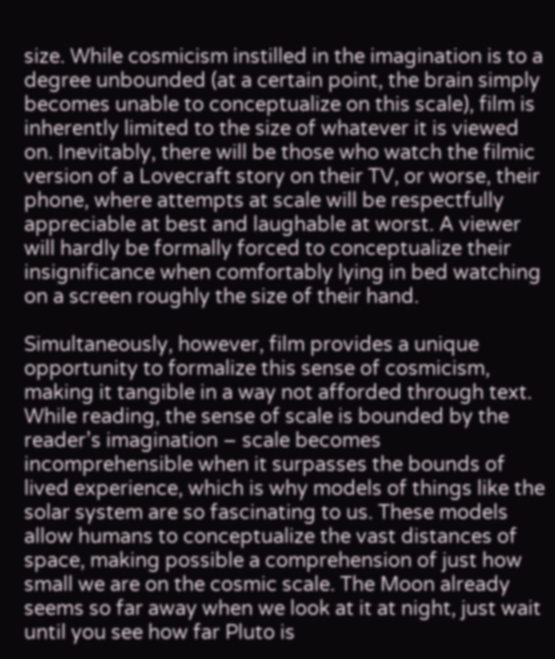size. While cosmicism instilled in the imagination is to a degree unbounded (at a certain point, the brain simply becomes unable to conceptualize on this scale), film is inherently limited to the size of whatever it is viewed on. Inevitably, there will be those who watch the filmic version of a Lovecraft story on their TV, or worse, their phone, where attempts at scale will be respectfully appreciable at best and laughable at worst. A viewer will hardly be formally forced to conceptualize their insignificance when comfortably lying in bed watching on a screen roughly the size of their hand.

Simultaneously, however, film provides a unique opportunity to formalize this sense of cosmicism, making it tangible in a way not afforded through text. While reading, the sense of scale is bounded by the reader’s imagination – scale becomes incomprehensible when it surpasses the bounds of lived experience, which is why models of things like the solar system are so fascinating to us. These models allow humans to conceptualize the vast distances of space, making possible a comprehension of just how small we are on the cosmic scale. The Moon already seems so far away when we look at it at night, just wait until you see how far Pluto is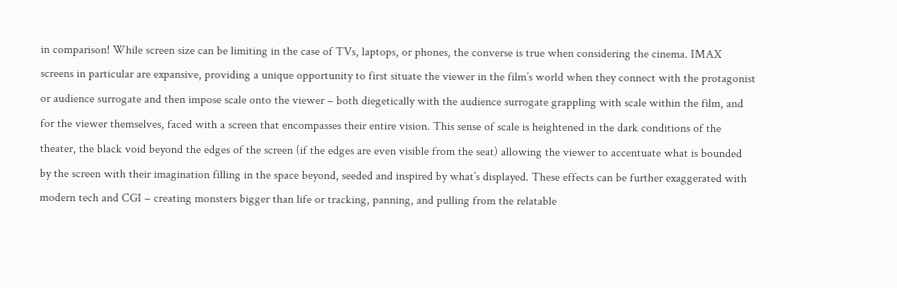in comparison! While screen size can be limiting in the case of TVs, laptops, or phones, the converse is true when considering the cinema. IMAX screens in particular are expansive, providing a unique opportunity to first situate the viewer in the film’s world when they connect with the protagonist or audience surrogate and then impose scale onto the viewer – both diegetically with the audience surrogate grappling with scale within the film, and for the viewer themselves, faced with a screen that encompasses their entire vision. This sense of scale is heightened in the dark conditions of the theater, the black void beyond the edges of the screen (if the edges are even visible from the seat) allowing the viewer to accentuate what is bounded by the screen with their imagination filling in the space beyond, seeded and inspired by what’s displayed. These effects can be further exaggerated with modern tech and CGI – creating monsters bigger than life or tracking, panning, and pulling from the relatable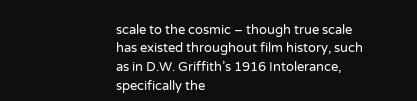scale to the cosmic – though true scale has existed throughout film history, such as in D.W. Griffith’s 1916 Intolerance, specifically the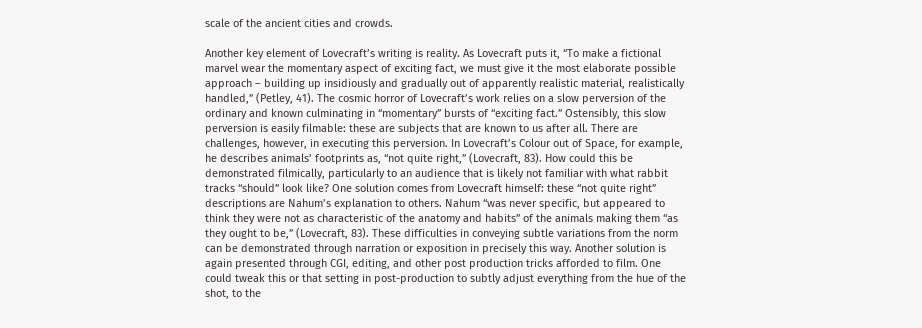scale of the ancient cities and crowds.

Another key element of Lovecraft’s writing is reality. As Lovecraft puts it, “To make a fictional marvel wear the momentary aspect of exciting fact, we must give it the most elaborate possible approach – building up insidiously and gradually out of apparently realistic material, realistically handled,” (Petley, 41). The cosmic horror of Lovecraft’s work relies on a slow perversion of the ordinary and known culminating in “momentary” bursts of “exciting fact.” Ostensibly, this slow perversion is easily filmable: these are subjects that are known to us after all. There are challenges, however, in executing this perversion. In Lovecraft’s Colour out of Space, for example, he describes animals’ footprints as, “not quite right,” (Lovecraft, 83). How could this be demonstrated filmically, particularly to an audience that is likely not familiar with what rabbit tracks “should” look like? One solution comes from Lovecraft himself: these “not quite right” descriptions are Nahum’s explanation to others. Nahum “was never specific, but appeared to think they were not as characteristic of the anatomy and habits” of the animals making them “as they ought to be,” (Lovecraft, 83). These difficulties in conveying subtle variations from the norm can be demonstrated through narration or exposition in precisely this way. Another solution is again presented through CGI, editing, and other post production tricks afforded to film. One could tweak this or that setting in post-production to subtly adjust everything from the hue of the shot, to the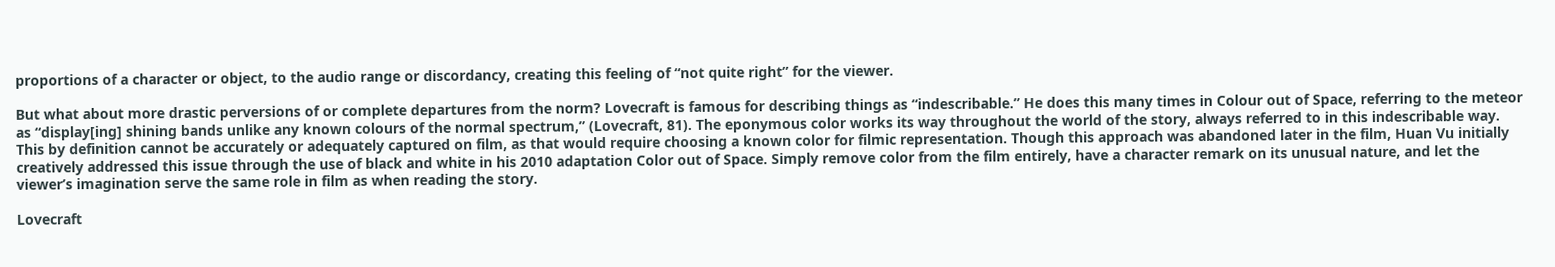proportions of a character or object, to the audio range or discordancy, creating this feeling of “not quite right” for the viewer.

But what about more drastic perversions of or complete departures from the norm? Lovecraft is famous for describing things as “indescribable.” He does this many times in Colour out of Space, referring to the meteor as “display[ing] shining bands unlike any known colours of the normal spectrum,” (Lovecraft, 81). The eponymous color works its way throughout the world of the story, always referred to in this indescribable way. This by definition cannot be accurately or adequately captured on film, as that would require choosing a known color for filmic representation. Though this approach was abandoned later in the film, Huan Vu initially creatively addressed this issue through the use of black and white in his 2010 adaptation Color out of Space. Simply remove color from the film entirely, have a character remark on its unusual nature, and let the viewer’s imagination serve the same role in film as when reading the story.

Lovecraft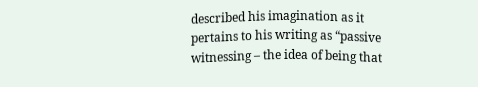described his imagination as it pertains to his writing as “passive witnessing – the idea of being that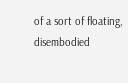of a sort of floating, disembodied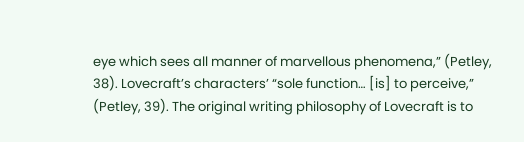eye which sees all manner of marvellous phenomena,” (Petley, 38). Lovecraft’s characters’ “sole function… [is] to perceive,” (Petley, 39). The original writing philosophy of Lovecraft is to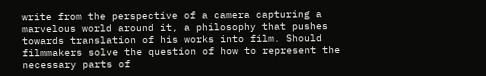write from the perspective of a camera capturing a marvelous world around it, a philosophy that pushes towards translation of his works into film. Should filmmakers solve the question of how to represent the necessary parts of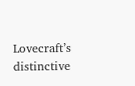Lovecraft’s distinctive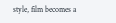style, film becomes a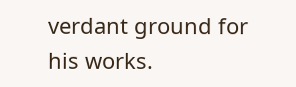verdant ground for his works.